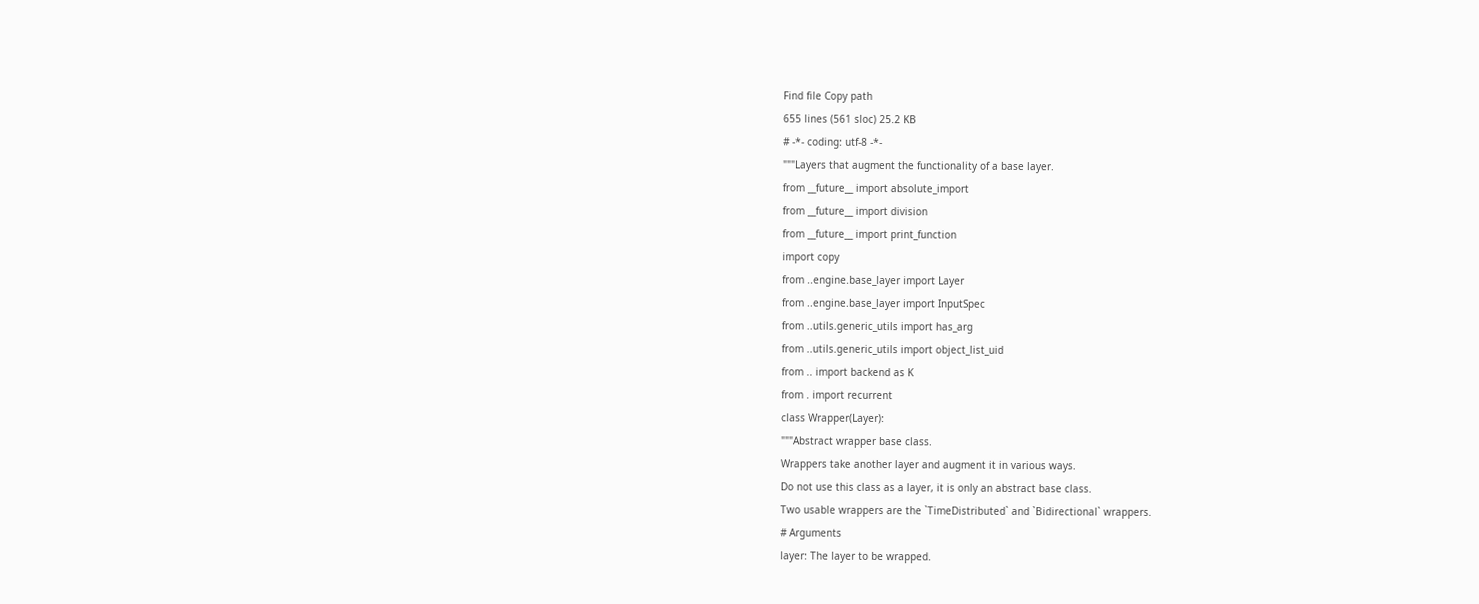Find file Copy path
655 lines (561 sloc) 25.2 KB
# -*- coding: utf-8 -*-
"""Layers that augment the functionality of a base layer.
from __future__ import absolute_import
from __future__ import division
from __future__ import print_function
import copy
from ..engine.base_layer import Layer
from ..engine.base_layer import InputSpec
from ..utils.generic_utils import has_arg
from ..utils.generic_utils import object_list_uid
from .. import backend as K
from . import recurrent
class Wrapper(Layer):
"""Abstract wrapper base class.
Wrappers take another layer and augment it in various ways.
Do not use this class as a layer, it is only an abstract base class.
Two usable wrappers are the `TimeDistributed` and `Bidirectional` wrappers.
# Arguments
layer: The layer to be wrapped.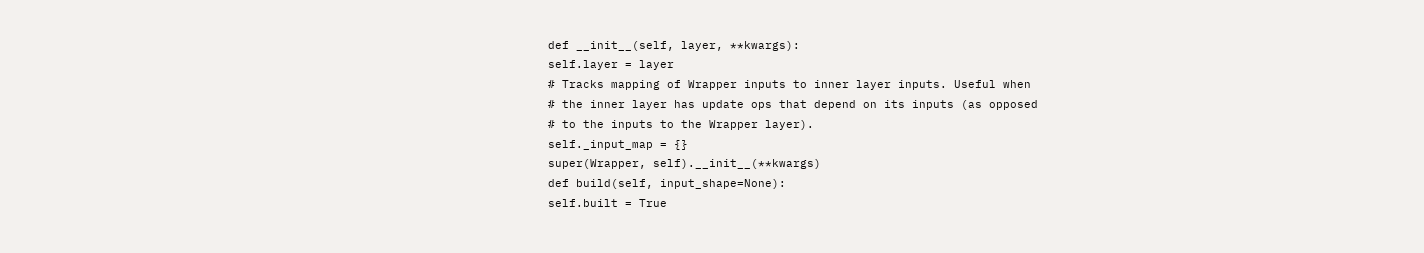def __init__(self, layer, **kwargs):
self.layer = layer
# Tracks mapping of Wrapper inputs to inner layer inputs. Useful when
# the inner layer has update ops that depend on its inputs (as opposed
# to the inputs to the Wrapper layer).
self._input_map = {}
super(Wrapper, self).__init__(**kwargs)
def build(self, input_shape=None):
self.built = True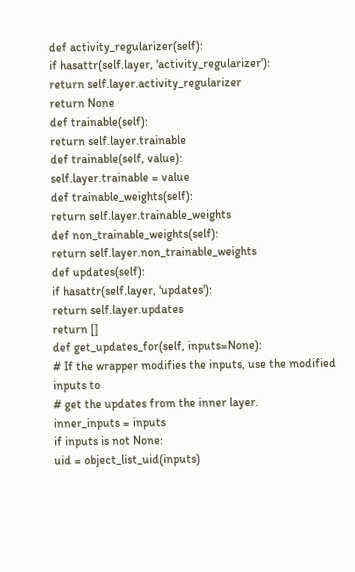def activity_regularizer(self):
if hasattr(self.layer, 'activity_regularizer'):
return self.layer.activity_regularizer
return None
def trainable(self):
return self.layer.trainable
def trainable(self, value):
self.layer.trainable = value
def trainable_weights(self):
return self.layer.trainable_weights
def non_trainable_weights(self):
return self.layer.non_trainable_weights
def updates(self):
if hasattr(self.layer, 'updates'):
return self.layer.updates
return []
def get_updates_for(self, inputs=None):
# If the wrapper modifies the inputs, use the modified inputs to
# get the updates from the inner layer.
inner_inputs = inputs
if inputs is not None:
uid = object_list_uid(inputs)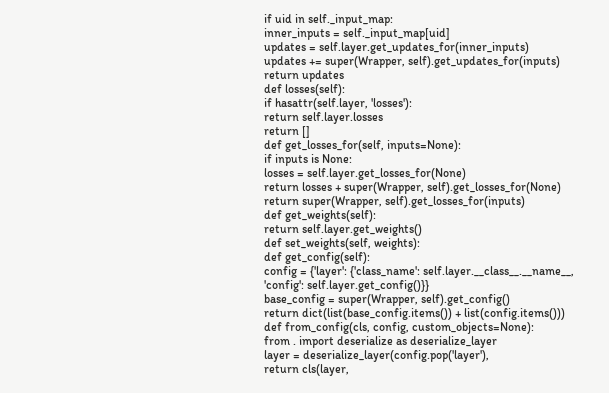if uid in self._input_map:
inner_inputs = self._input_map[uid]
updates = self.layer.get_updates_for(inner_inputs)
updates += super(Wrapper, self).get_updates_for(inputs)
return updates
def losses(self):
if hasattr(self.layer, 'losses'):
return self.layer.losses
return []
def get_losses_for(self, inputs=None):
if inputs is None:
losses = self.layer.get_losses_for(None)
return losses + super(Wrapper, self).get_losses_for(None)
return super(Wrapper, self).get_losses_for(inputs)
def get_weights(self):
return self.layer.get_weights()
def set_weights(self, weights):
def get_config(self):
config = {'layer': {'class_name': self.layer.__class__.__name__,
'config': self.layer.get_config()}}
base_config = super(Wrapper, self).get_config()
return dict(list(base_config.items()) + list(config.items()))
def from_config(cls, config, custom_objects=None):
from . import deserialize as deserialize_layer
layer = deserialize_layer(config.pop('layer'),
return cls(layer,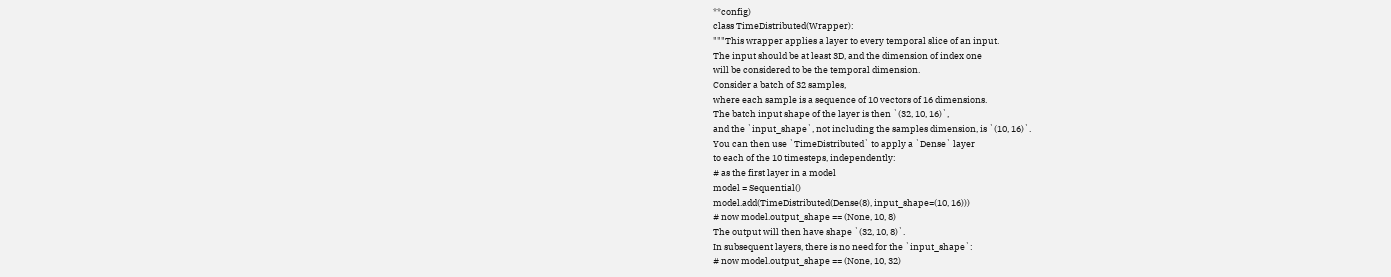**config)
class TimeDistributed(Wrapper):
"""This wrapper applies a layer to every temporal slice of an input.
The input should be at least 3D, and the dimension of index one
will be considered to be the temporal dimension.
Consider a batch of 32 samples,
where each sample is a sequence of 10 vectors of 16 dimensions.
The batch input shape of the layer is then `(32, 10, 16)`,
and the `input_shape`, not including the samples dimension, is `(10, 16)`.
You can then use `TimeDistributed` to apply a `Dense` layer
to each of the 10 timesteps, independently:
# as the first layer in a model
model = Sequential()
model.add(TimeDistributed(Dense(8), input_shape=(10, 16)))
# now model.output_shape == (None, 10, 8)
The output will then have shape `(32, 10, 8)`.
In subsequent layers, there is no need for the `input_shape`:
# now model.output_shape == (None, 10, 32)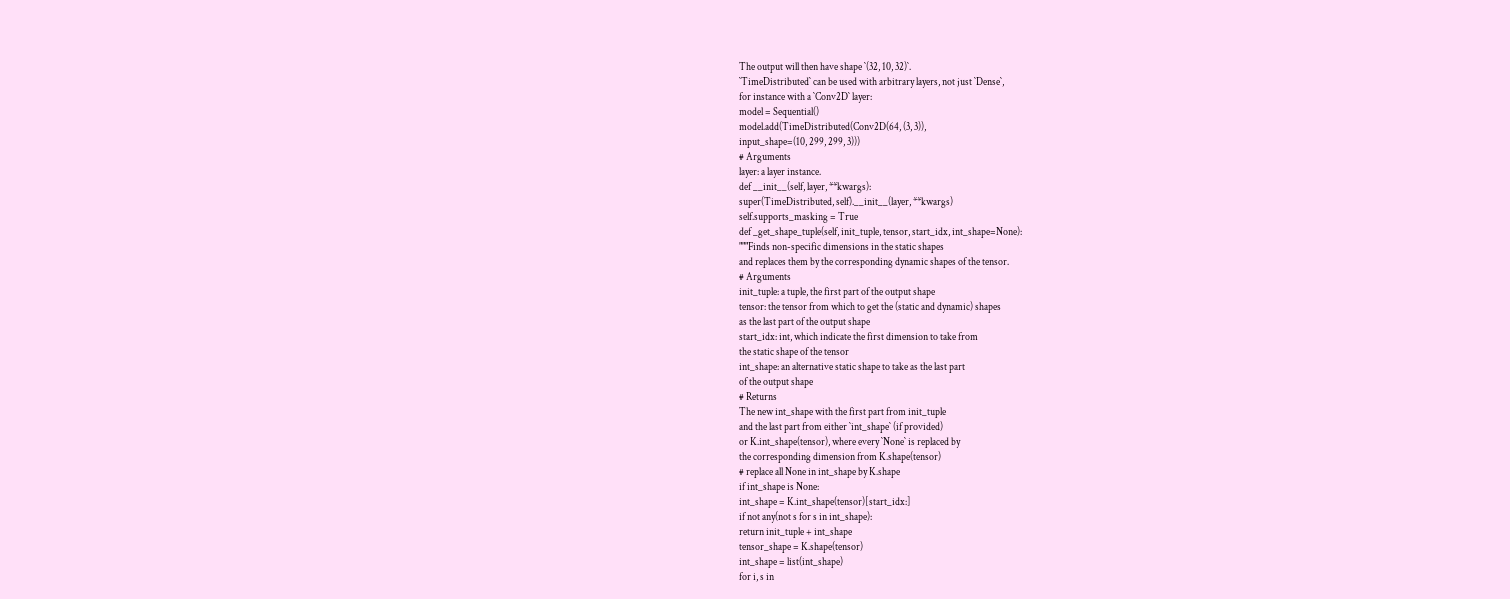The output will then have shape `(32, 10, 32)`.
`TimeDistributed` can be used with arbitrary layers, not just `Dense`,
for instance with a `Conv2D` layer:
model = Sequential()
model.add(TimeDistributed(Conv2D(64, (3, 3)),
input_shape=(10, 299, 299, 3)))
# Arguments
layer: a layer instance.
def __init__(self, layer, **kwargs):
super(TimeDistributed, self).__init__(layer, **kwargs)
self.supports_masking = True
def _get_shape_tuple(self, init_tuple, tensor, start_idx, int_shape=None):
"""Finds non-specific dimensions in the static shapes
and replaces them by the corresponding dynamic shapes of the tensor.
# Arguments
init_tuple: a tuple, the first part of the output shape
tensor: the tensor from which to get the (static and dynamic) shapes
as the last part of the output shape
start_idx: int, which indicate the first dimension to take from
the static shape of the tensor
int_shape: an alternative static shape to take as the last part
of the output shape
# Returns
The new int_shape with the first part from init_tuple
and the last part from either `int_shape` (if provided)
or K.int_shape(tensor), where every `None` is replaced by
the corresponding dimension from K.shape(tensor)
# replace all None in int_shape by K.shape
if int_shape is None:
int_shape = K.int_shape(tensor)[start_idx:]
if not any(not s for s in int_shape):
return init_tuple + int_shape
tensor_shape = K.shape(tensor)
int_shape = list(int_shape)
for i, s in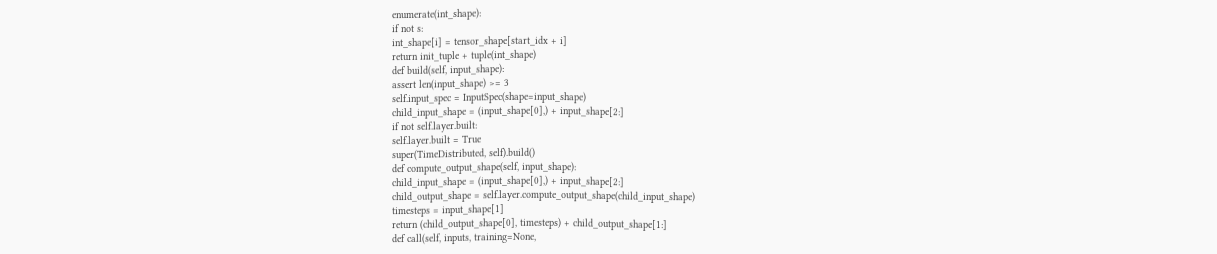enumerate(int_shape):
if not s:
int_shape[i] = tensor_shape[start_idx + i]
return init_tuple + tuple(int_shape)
def build(self, input_shape):
assert len(input_shape) >= 3
self.input_spec = InputSpec(shape=input_shape)
child_input_shape = (input_shape[0],) + input_shape[2:]
if not self.layer.built:
self.layer.built = True
super(TimeDistributed, self).build()
def compute_output_shape(self, input_shape):
child_input_shape = (input_shape[0],) + input_shape[2:]
child_output_shape = self.layer.compute_output_shape(child_input_shape)
timesteps = input_shape[1]
return (child_output_shape[0], timesteps) + child_output_shape[1:]
def call(self, inputs, training=None,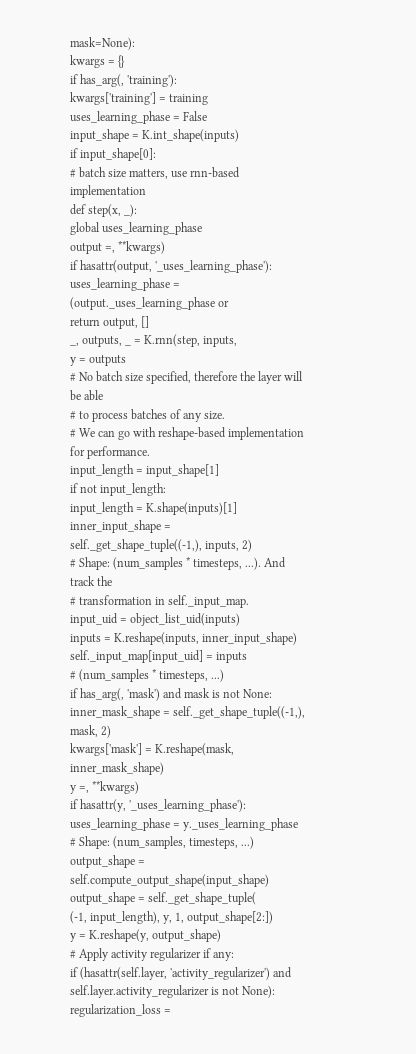mask=None):
kwargs = {}
if has_arg(, 'training'):
kwargs['training'] = training
uses_learning_phase = False
input_shape = K.int_shape(inputs)
if input_shape[0]:
# batch size matters, use rnn-based implementation
def step(x, _):
global uses_learning_phase
output =, **kwargs)
if hasattr(output, '_uses_learning_phase'):
uses_learning_phase = (output._uses_learning_phase or
return output, []
_, outputs, _ = K.rnn(step, inputs,
y = outputs
# No batch size specified, therefore the layer will be able
# to process batches of any size.
# We can go with reshape-based implementation for performance.
input_length = input_shape[1]
if not input_length:
input_length = K.shape(inputs)[1]
inner_input_shape = self._get_shape_tuple((-1,), inputs, 2)
# Shape: (num_samples * timesteps, ...). And track the
# transformation in self._input_map.
input_uid = object_list_uid(inputs)
inputs = K.reshape(inputs, inner_input_shape)
self._input_map[input_uid] = inputs
# (num_samples * timesteps, ...)
if has_arg(, 'mask') and mask is not None:
inner_mask_shape = self._get_shape_tuple((-1,), mask, 2)
kwargs['mask'] = K.reshape(mask, inner_mask_shape)
y =, **kwargs)
if hasattr(y, '_uses_learning_phase'):
uses_learning_phase = y._uses_learning_phase
# Shape: (num_samples, timesteps, ...)
output_shape = self.compute_output_shape(input_shape)
output_shape = self._get_shape_tuple(
(-1, input_length), y, 1, output_shape[2:])
y = K.reshape(y, output_shape)
# Apply activity regularizer if any:
if (hasattr(self.layer, 'activity_regularizer') and
self.layer.activity_regularizer is not None):
regularization_loss =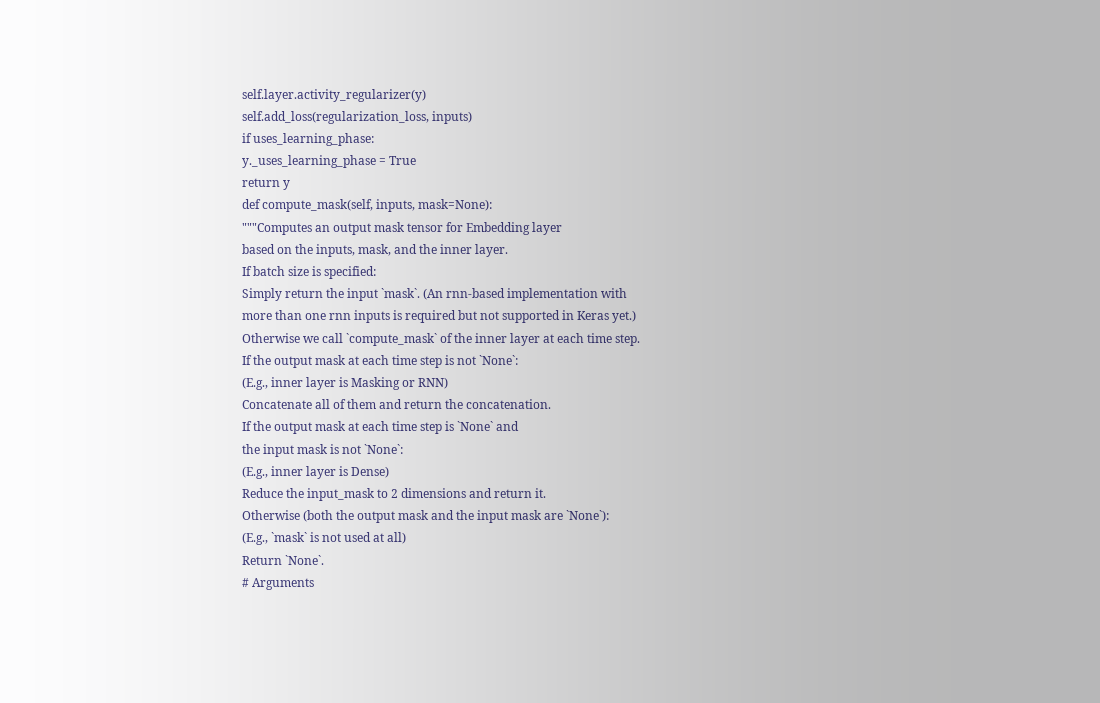self.layer.activity_regularizer(y)
self.add_loss(regularization_loss, inputs)
if uses_learning_phase:
y._uses_learning_phase = True
return y
def compute_mask(self, inputs, mask=None):
"""Computes an output mask tensor for Embedding layer
based on the inputs, mask, and the inner layer.
If batch size is specified:
Simply return the input `mask`. (An rnn-based implementation with
more than one rnn inputs is required but not supported in Keras yet.)
Otherwise we call `compute_mask` of the inner layer at each time step.
If the output mask at each time step is not `None`:
(E.g., inner layer is Masking or RNN)
Concatenate all of them and return the concatenation.
If the output mask at each time step is `None` and
the input mask is not `None`:
(E.g., inner layer is Dense)
Reduce the input_mask to 2 dimensions and return it.
Otherwise (both the output mask and the input mask are `None`):
(E.g., `mask` is not used at all)
Return `None`.
# Arguments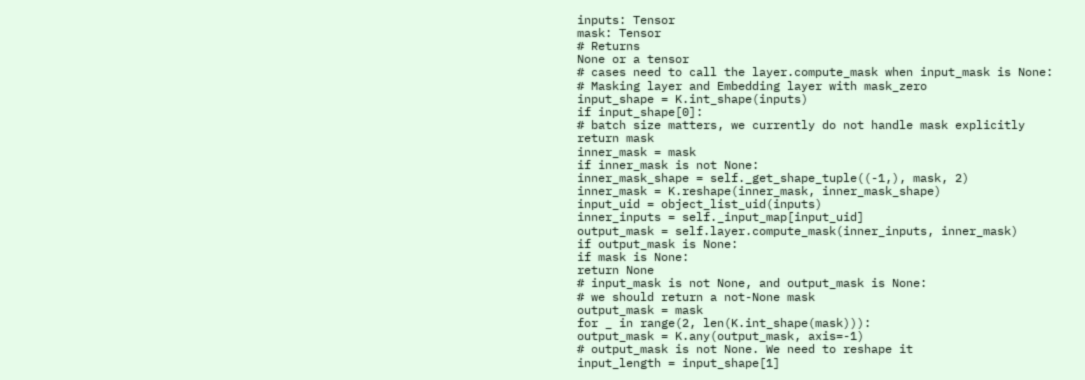inputs: Tensor
mask: Tensor
# Returns
None or a tensor
# cases need to call the layer.compute_mask when input_mask is None:
# Masking layer and Embedding layer with mask_zero
input_shape = K.int_shape(inputs)
if input_shape[0]:
# batch size matters, we currently do not handle mask explicitly
return mask
inner_mask = mask
if inner_mask is not None:
inner_mask_shape = self._get_shape_tuple((-1,), mask, 2)
inner_mask = K.reshape(inner_mask, inner_mask_shape)
input_uid = object_list_uid(inputs)
inner_inputs = self._input_map[input_uid]
output_mask = self.layer.compute_mask(inner_inputs, inner_mask)
if output_mask is None:
if mask is None:
return None
# input_mask is not None, and output_mask is None:
# we should return a not-None mask
output_mask = mask
for _ in range(2, len(K.int_shape(mask))):
output_mask = K.any(output_mask, axis=-1)
# output_mask is not None. We need to reshape it
input_length = input_shape[1]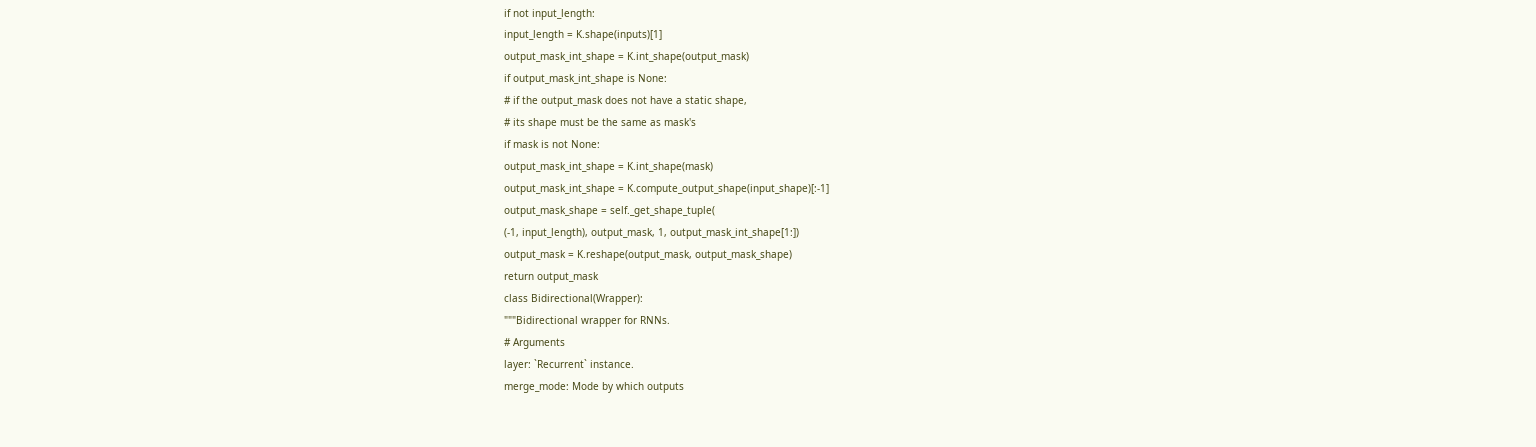if not input_length:
input_length = K.shape(inputs)[1]
output_mask_int_shape = K.int_shape(output_mask)
if output_mask_int_shape is None:
# if the output_mask does not have a static shape,
# its shape must be the same as mask's
if mask is not None:
output_mask_int_shape = K.int_shape(mask)
output_mask_int_shape = K.compute_output_shape(input_shape)[:-1]
output_mask_shape = self._get_shape_tuple(
(-1, input_length), output_mask, 1, output_mask_int_shape[1:])
output_mask = K.reshape(output_mask, output_mask_shape)
return output_mask
class Bidirectional(Wrapper):
"""Bidirectional wrapper for RNNs.
# Arguments
layer: `Recurrent` instance.
merge_mode: Mode by which outputs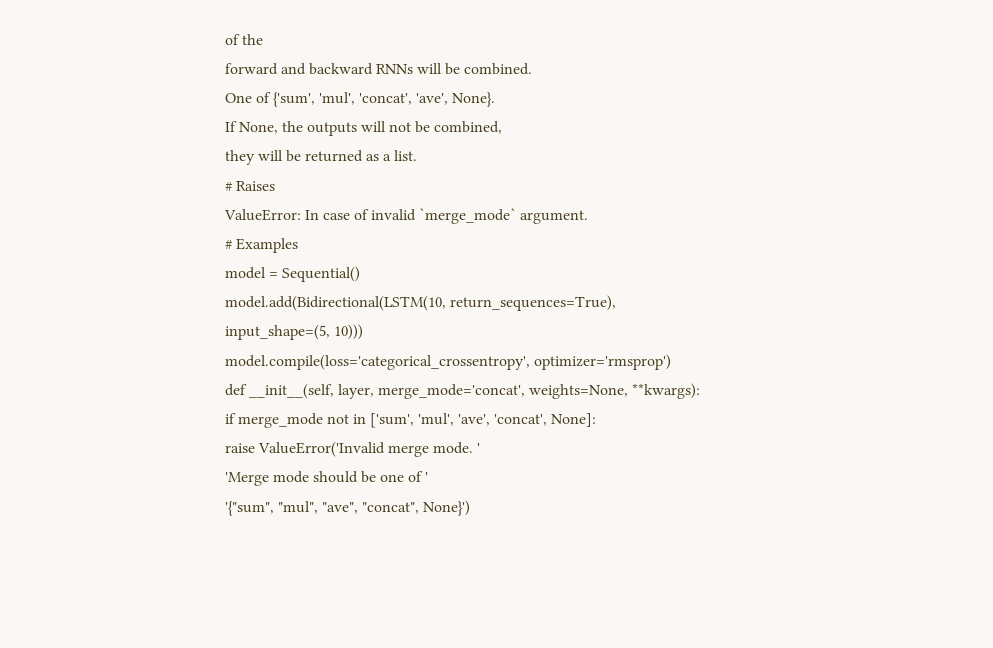of the
forward and backward RNNs will be combined.
One of {'sum', 'mul', 'concat', 'ave', None}.
If None, the outputs will not be combined,
they will be returned as a list.
# Raises
ValueError: In case of invalid `merge_mode` argument.
# Examples
model = Sequential()
model.add(Bidirectional(LSTM(10, return_sequences=True),
input_shape=(5, 10)))
model.compile(loss='categorical_crossentropy', optimizer='rmsprop')
def __init__(self, layer, merge_mode='concat', weights=None, **kwargs):
if merge_mode not in ['sum', 'mul', 'ave', 'concat', None]:
raise ValueError('Invalid merge mode. '
'Merge mode should be one of '
'{"sum", "mul", "ave", "concat", None}')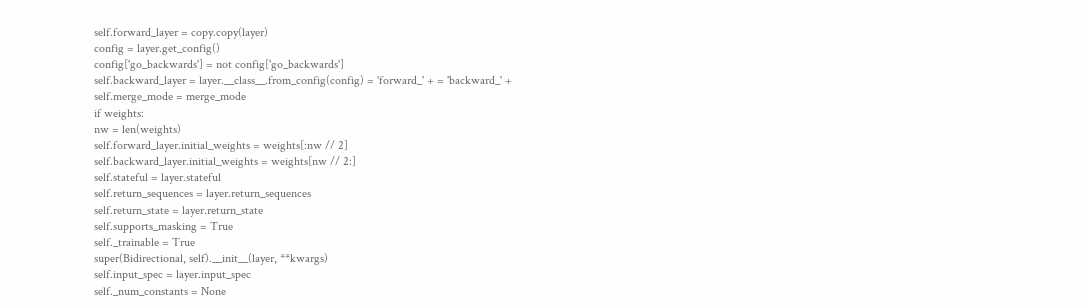self.forward_layer = copy.copy(layer)
config = layer.get_config()
config['go_backwards'] = not config['go_backwards']
self.backward_layer = layer.__class__.from_config(config) = 'forward_' + = 'backward_' +
self.merge_mode = merge_mode
if weights:
nw = len(weights)
self.forward_layer.initial_weights = weights[:nw // 2]
self.backward_layer.initial_weights = weights[nw // 2:]
self.stateful = layer.stateful
self.return_sequences = layer.return_sequences
self.return_state = layer.return_state
self.supports_masking = True
self._trainable = True
super(Bidirectional, self).__init__(layer, **kwargs)
self.input_spec = layer.input_spec
self._num_constants = None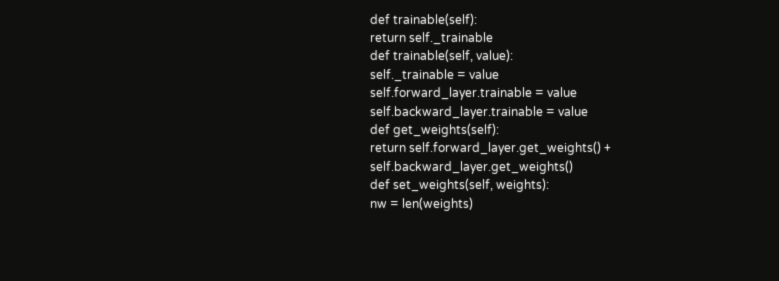def trainable(self):
return self._trainable
def trainable(self, value):
self._trainable = value
self.forward_layer.trainable = value
self.backward_layer.trainable = value
def get_weights(self):
return self.forward_layer.get_weights() + self.backward_layer.get_weights()
def set_weights(self, weights):
nw = len(weights)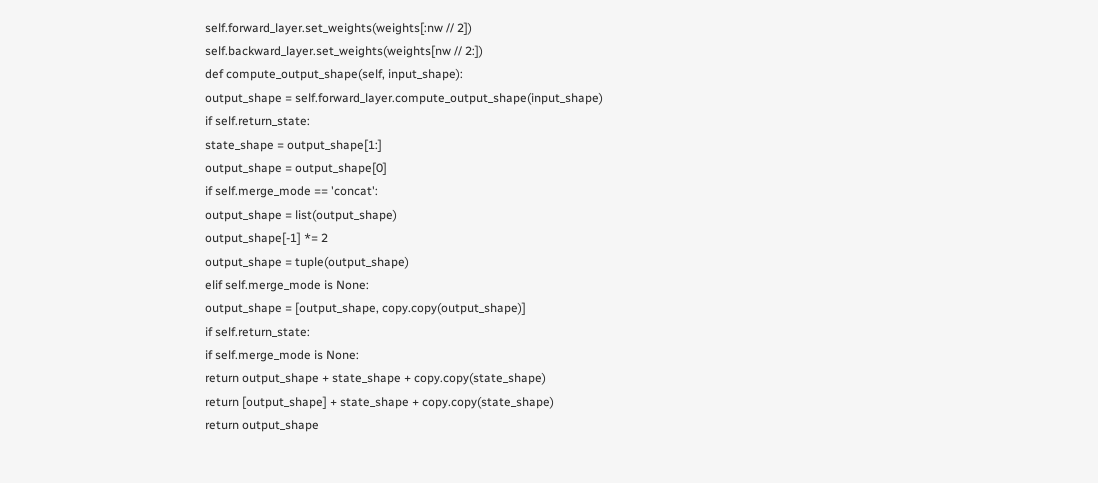self.forward_layer.set_weights(weights[:nw // 2])
self.backward_layer.set_weights(weights[nw // 2:])
def compute_output_shape(self, input_shape):
output_shape = self.forward_layer.compute_output_shape(input_shape)
if self.return_state:
state_shape = output_shape[1:]
output_shape = output_shape[0]
if self.merge_mode == 'concat':
output_shape = list(output_shape)
output_shape[-1] *= 2
output_shape = tuple(output_shape)
elif self.merge_mode is None:
output_shape = [output_shape, copy.copy(output_shape)]
if self.return_state:
if self.merge_mode is None:
return output_shape + state_shape + copy.copy(state_shape)
return [output_shape] + state_shape + copy.copy(state_shape)
return output_shape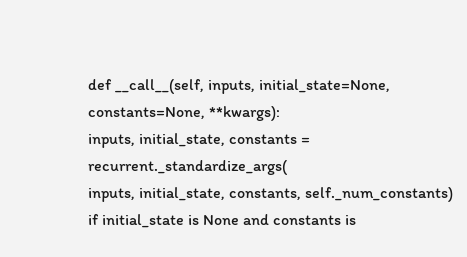def __call__(self, inputs, initial_state=None, constants=None, **kwargs):
inputs, initial_state, constants = recurrent._standardize_args(
inputs, initial_state, constants, self._num_constants)
if initial_state is None and constants is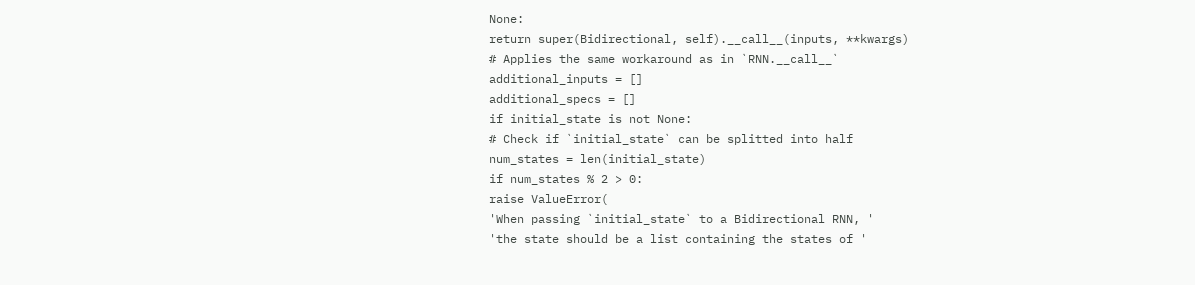None:
return super(Bidirectional, self).__call__(inputs, **kwargs)
# Applies the same workaround as in `RNN.__call__`
additional_inputs = []
additional_specs = []
if initial_state is not None:
# Check if `initial_state` can be splitted into half
num_states = len(initial_state)
if num_states % 2 > 0:
raise ValueError(
'When passing `initial_state` to a Bidirectional RNN, '
'the state should be a list containing the states of '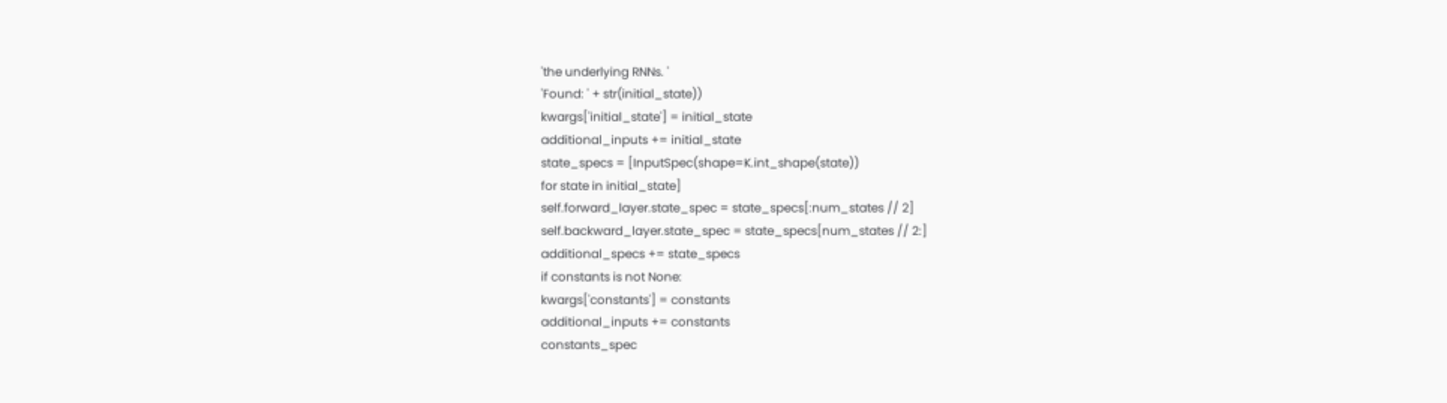'the underlying RNNs. '
'Found: ' + str(initial_state))
kwargs['initial_state'] = initial_state
additional_inputs += initial_state
state_specs = [InputSpec(shape=K.int_shape(state))
for state in initial_state]
self.forward_layer.state_spec = state_specs[:num_states // 2]
self.backward_layer.state_spec = state_specs[num_states // 2:]
additional_specs += state_specs
if constants is not None:
kwargs['constants'] = constants
additional_inputs += constants
constants_spec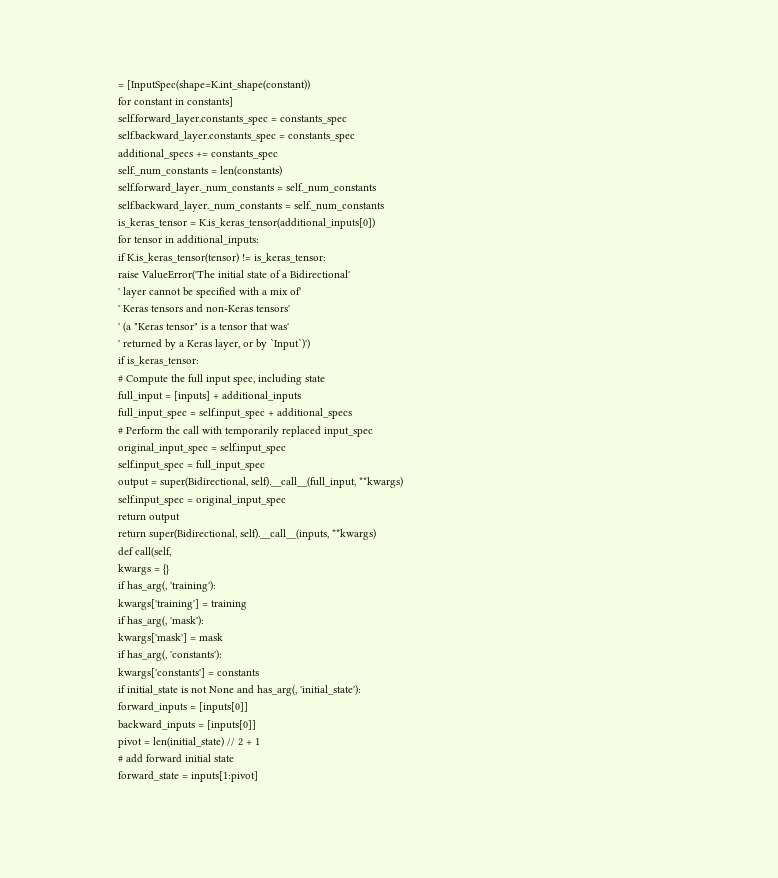= [InputSpec(shape=K.int_shape(constant))
for constant in constants]
self.forward_layer.constants_spec = constants_spec
self.backward_layer.constants_spec = constants_spec
additional_specs += constants_spec
self._num_constants = len(constants)
self.forward_layer._num_constants = self._num_constants
self.backward_layer._num_constants = self._num_constants
is_keras_tensor = K.is_keras_tensor(additional_inputs[0])
for tensor in additional_inputs:
if K.is_keras_tensor(tensor) != is_keras_tensor:
raise ValueError('The initial state of a Bidirectional'
' layer cannot be specified with a mix of'
' Keras tensors and non-Keras tensors'
' (a "Keras tensor" is a tensor that was'
' returned by a Keras layer, or by `Input`)')
if is_keras_tensor:
# Compute the full input spec, including state
full_input = [inputs] + additional_inputs
full_input_spec = self.input_spec + additional_specs
# Perform the call with temporarily replaced input_spec
original_input_spec = self.input_spec
self.input_spec = full_input_spec
output = super(Bidirectional, self).__call__(full_input, **kwargs)
self.input_spec = original_input_spec
return output
return super(Bidirectional, self).__call__(inputs, **kwargs)
def call(self,
kwargs = {}
if has_arg(, 'training'):
kwargs['training'] = training
if has_arg(, 'mask'):
kwargs['mask'] = mask
if has_arg(, 'constants'):
kwargs['constants'] = constants
if initial_state is not None and has_arg(, 'initial_state'):
forward_inputs = [inputs[0]]
backward_inputs = [inputs[0]]
pivot = len(initial_state) // 2 + 1
# add forward initial state
forward_state = inputs[1:pivot]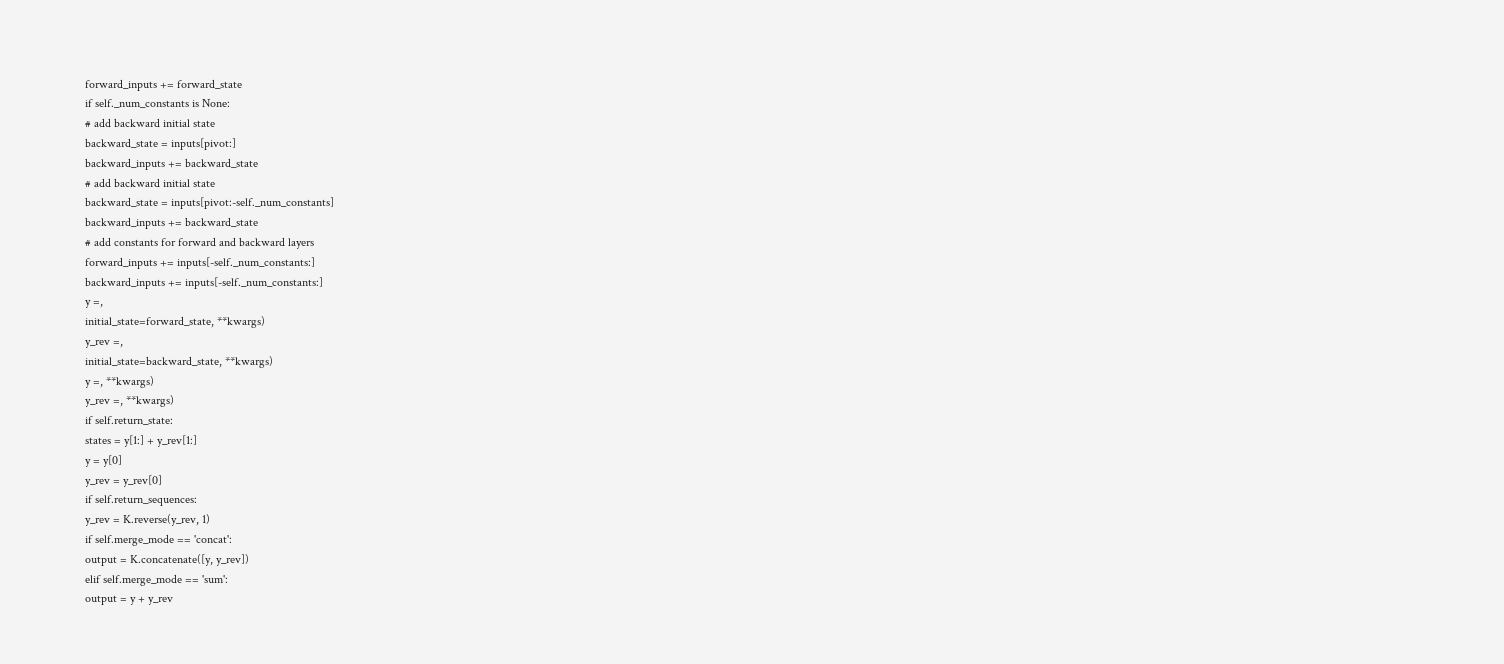forward_inputs += forward_state
if self._num_constants is None:
# add backward initial state
backward_state = inputs[pivot:]
backward_inputs += backward_state
# add backward initial state
backward_state = inputs[pivot:-self._num_constants]
backward_inputs += backward_state
# add constants for forward and backward layers
forward_inputs += inputs[-self._num_constants:]
backward_inputs += inputs[-self._num_constants:]
y =,
initial_state=forward_state, **kwargs)
y_rev =,
initial_state=backward_state, **kwargs)
y =, **kwargs)
y_rev =, **kwargs)
if self.return_state:
states = y[1:] + y_rev[1:]
y = y[0]
y_rev = y_rev[0]
if self.return_sequences:
y_rev = K.reverse(y_rev, 1)
if self.merge_mode == 'concat':
output = K.concatenate([y, y_rev])
elif self.merge_mode == 'sum':
output = y + y_rev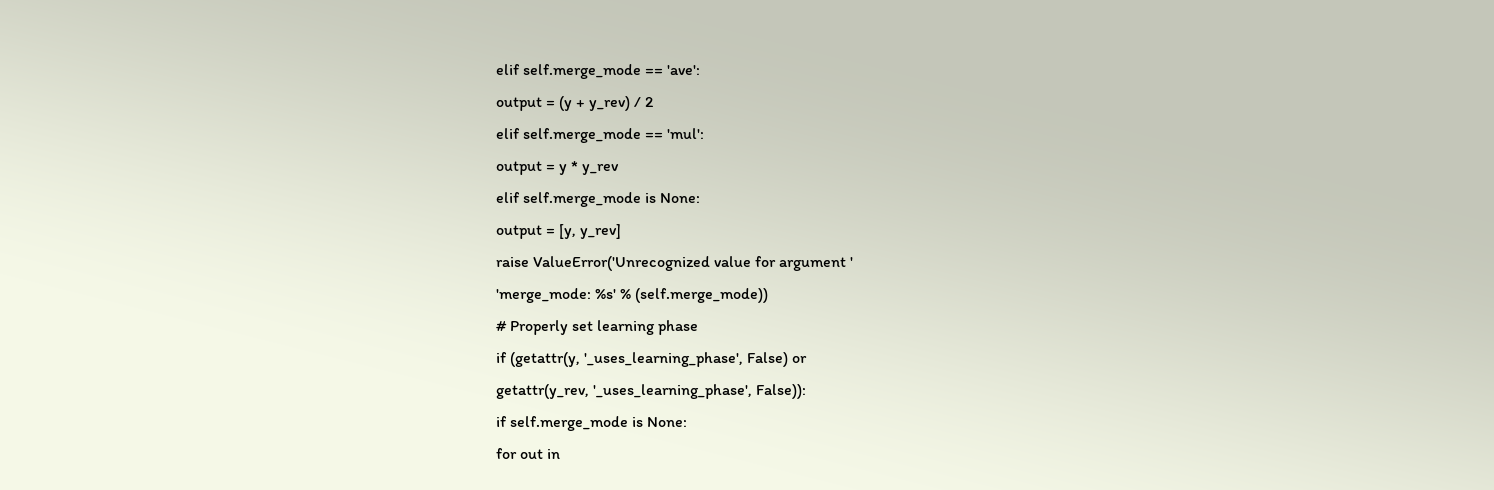elif self.merge_mode == 'ave':
output = (y + y_rev) / 2
elif self.merge_mode == 'mul':
output = y * y_rev
elif self.merge_mode is None:
output = [y, y_rev]
raise ValueError('Unrecognized value for argument '
'merge_mode: %s' % (self.merge_mode))
# Properly set learning phase
if (getattr(y, '_uses_learning_phase', False) or
getattr(y_rev, '_uses_learning_phase', False)):
if self.merge_mode is None:
for out in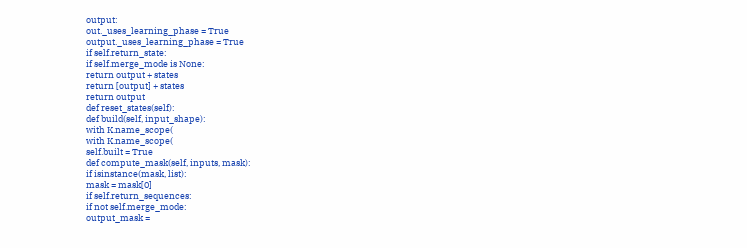output:
out._uses_learning_phase = True
output._uses_learning_phase = True
if self.return_state:
if self.merge_mode is None:
return output + states
return [output] + states
return output
def reset_states(self):
def build(self, input_shape):
with K.name_scope(
with K.name_scope(
self.built = True
def compute_mask(self, inputs, mask):
if isinstance(mask, list):
mask = mask[0]
if self.return_sequences:
if not self.merge_mode:
output_mask =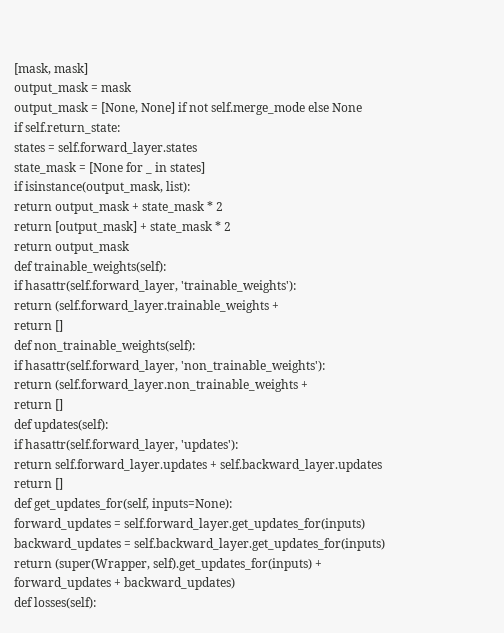[mask, mask]
output_mask = mask
output_mask = [None, None] if not self.merge_mode else None
if self.return_state:
states = self.forward_layer.states
state_mask = [None for _ in states]
if isinstance(output_mask, list):
return output_mask + state_mask * 2
return [output_mask] + state_mask * 2
return output_mask
def trainable_weights(self):
if hasattr(self.forward_layer, 'trainable_weights'):
return (self.forward_layer.trainable_weights +
return []
def non_trainable_weights(self):
if hasattr(self.forward_layer, 'non_trainable_weights'):
return (self.forward_layer.non_trainable_weights +
return []
def updates(self):
if hasattr(self.forward_layer, 'updates'):
return self.forward_layer.updates + self.backward_layer.updates
return []
def get_updates_for(self, inputs=None):
forward_updates = self.forward_layer.get_updates_for(inputs)
backward_updates = self.backward_layer.get_updates_for(inputs)
return (super(Wrapper, self).get_updates_for(inputs) +
forward_updates + backward_updates)
def losses(self):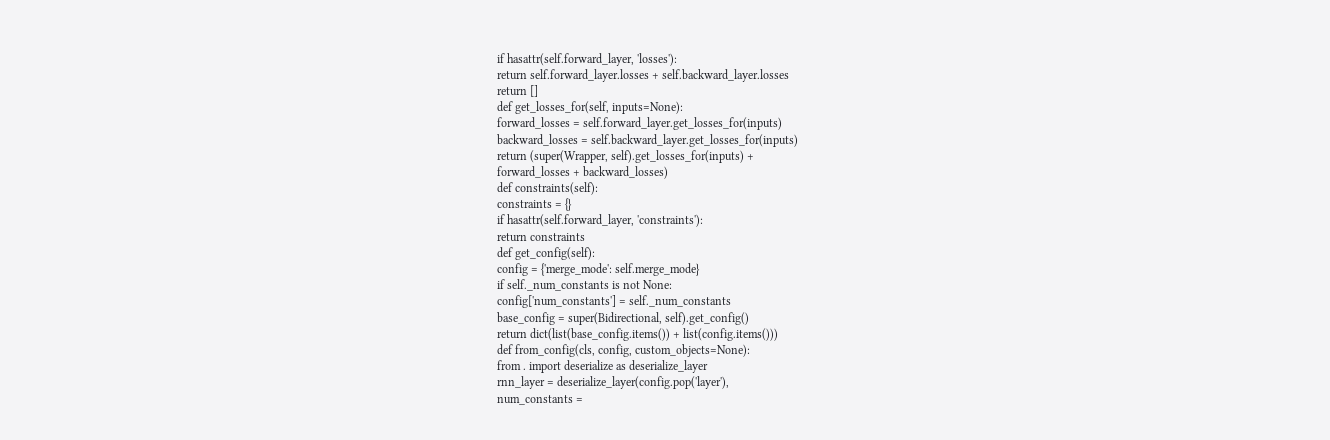if hasattr(self.forward_layer, 'losses'):
return self.forward_layer.losses + self.backward_layer.losses
return []
def get_losses_for(self, inputs=None):
forward_losses = self.forward_layer.get_losses_for(inputs)
backward_losses = self.backward_layer.get_losses_for(inputs)
return (super(Wrapper, self).get_losses_for(inputs) +
forward_losses + backward_losses)
def constraints(self):
constraints = {}
if hasattr(self.forward_layer, 'constraints'):
return constraints
def get_config(self):
config = {'merge_mode': self.merge_mode}
if self._num_constants is not None:
config['num_constants'] = self._num_constants
base_config = super(Bidirectional, self).get_config()
return dict(list(base_config.items()) + list(config.items()))
def from_config(cls, config, custom_objects=None):
from . import deserialize as deserialize_layer
rnn_layer = deserialize_layer(config.pop('layer'),
num_constants =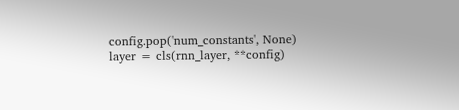config.pop('num_constants', None)
layer = cls(rnn_layer, **config)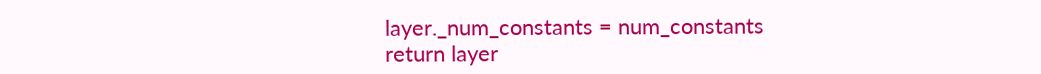layer._num_constants = num_constants
return layer